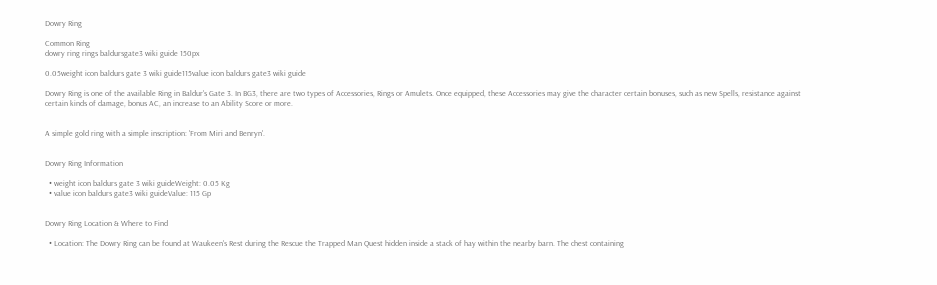Dowry Ring

Common Ring
dowry ring rings baldursgate3 wiki guide 150px

0.05weight icon baldurs gate 3 wiki guide115value icon baldurs gate3 wiki guide

Dowry Ring is one of the available Ring in Baldur's Gate 3. In BG3, there are two types of Accessories, Rings or Amulets. Once equipped, these Accessories may give the character certain bonuses, such as new Spells, resistance against certain kinds of damage, bonus AC, an increase to an Ability Score or more.


A simple gold ring with a simple inscription: 'From Miri and Benryn'.


Dowry Ring Information

  • weight icon baldurs gate 3 wiki guideWeight: 0.05 Kg
  • value icon baldurs gate3 wiki guideValue: 115 Gp


Dowry Ring Location & Where to Find

  • Location: The Dowry Ring can be found at Waukeen's Rest during the Rescue the Trapped Man Quest hidden inside a stack of hay within the nearby barn. The chest containing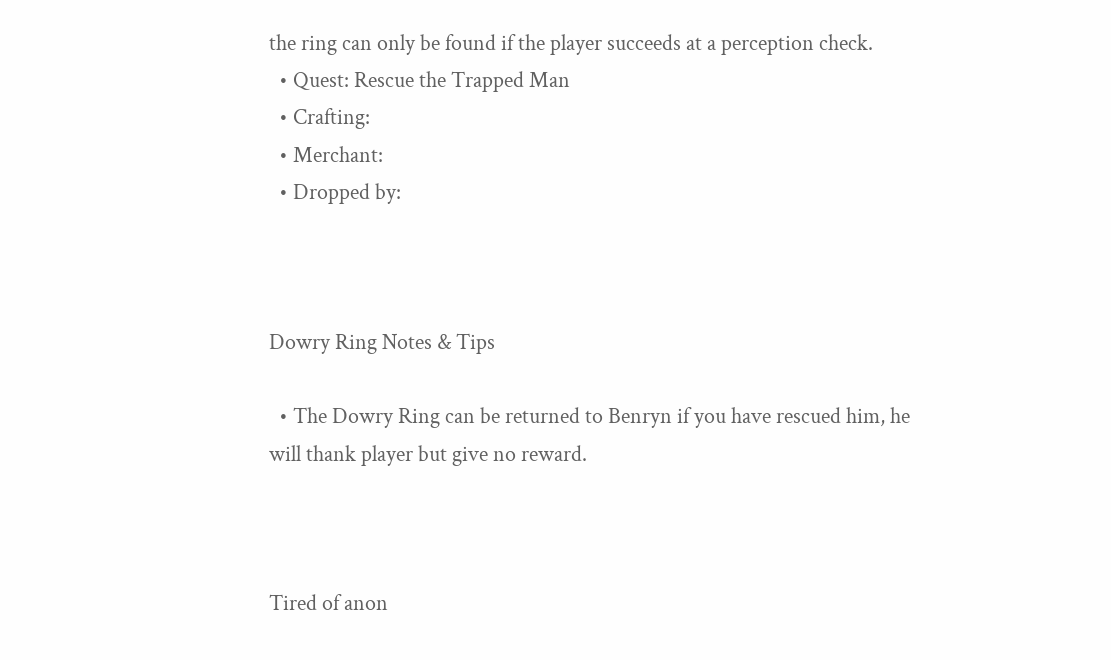the ring can only be found if the player succeeds at a perception check.
  • Quest: Rescue the Trapped Man
  • Crafting:
  • Merchant:
  • Dropped by:



Dowry Ring Notes & Tips

  • The Dowry Ring can be returned to Benryn if you have rescued him, he will thank player but give no reward.



Tired of anon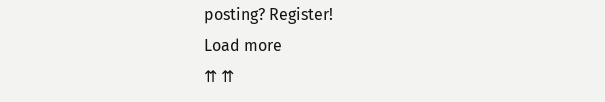posting? Register!
Load more
⇈ ⇈